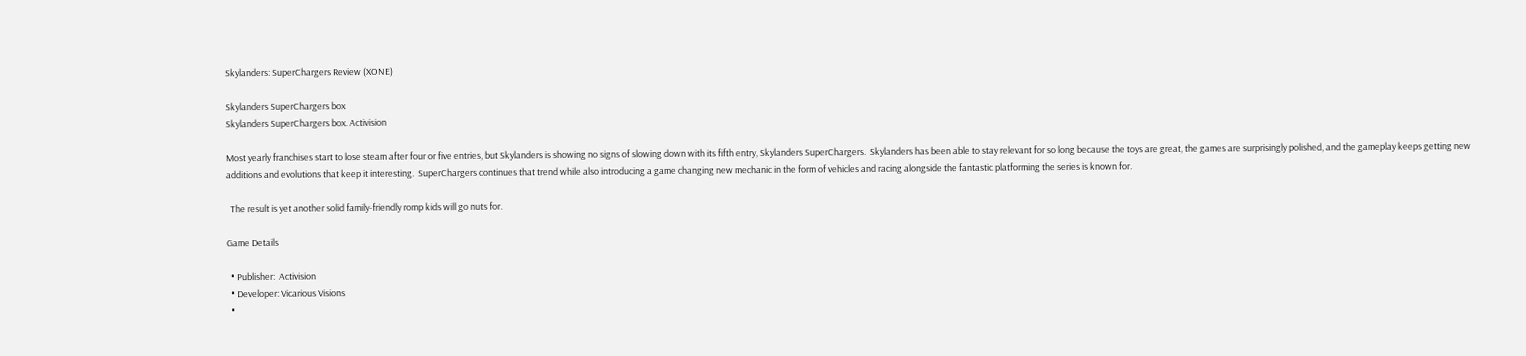Skylanders: SuperChargers Review (XONE)

Skylanders SuperChargers box
Skylanders SuperChargers box. Activision

Most yearly franchises start to lose steam after four or five entries, but Skylanders is showing no signs of slowing down with its fifth entry, Skylanders SuperChargers.  Skylanders has been able to stay relevant for so long because the toys are great, the games are surprisingly polished, and the gameplay keeps getting new additions and evolutions that keep it interesting.  SuperChargers continues that trend while also introducing a game changing new mechanic in the form of vehicles and racing alongside the fantastic platforming the series is known for.

  The result is yet another solid family-friendly romp kids will go nuts for.

Game Details

  • Publisher:  Activision
  • Developer: Vicarious Visions
  •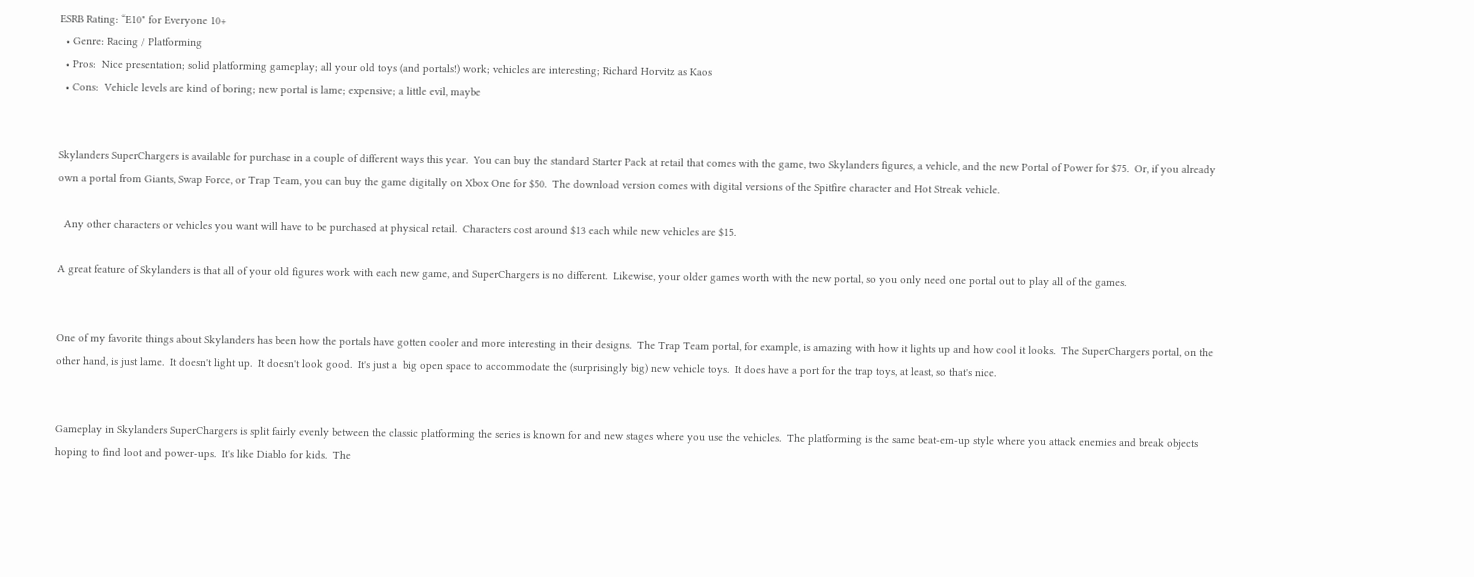ESRB Rating: “E10" for Everyone 10+
  • Genre: Racing / Platforming
  • Pros:  Nice presentation; solid platforming gameplay; all your old toys (and portals!) work; vehicles are interesting; Richard Horvitz as Kaos
  • Cons:  Vehicle levels are kind of boring; new portal is lame; expensive; a little evil, maybe


Skylanders SuperChargers is available for purchase in a couple of different ways this year.  You can buy the standard Starter Pack at retail that comes with the game, two Skylanders figures, a vehicle, and the new Portal of Power for $75.  Or, if you already own a portal from Giants, Swap Force, or Trap Team, you can buy the game digitally on Xbox One for $50.  The download version comes with digital versions of the Spitfire character and Hot Streak vehicle.

  Any other characters or vehicles you want will have to be purchased at physical retail.  Characters cost around $13 each while new vehicles are $15.

A great feature of Skylanders is that all of your old figures work with each new game, and SuperChargers is no different.  Likewise, your older games worth with the new portal, so you only need one portal out to play all of the games.


One of my favorite things about Skylanders has been how the portals have gotten cooler and more interesting in their designs.  The Trap Team portal, for example, is amazing with how it lights up and how cool it looks.  The SuperChargers portal, on the other hand, is just lame.  It doesn't light up.  It doesn't look good.  It's just a  big open space to accommodate the (surprisingly big) new vehicle toys.  It does have a port for the trap toys, at least, so that's nice.


Gameplay in Skylanders SuperChargers is split fairly evenly between the classic platforming the series is known for and new stages where you use the vehicles.  The platforming is the same beat-em-up style where you attack enemies and break objects hoping to find loot and power-ups.  It's like Diablo for kids.  The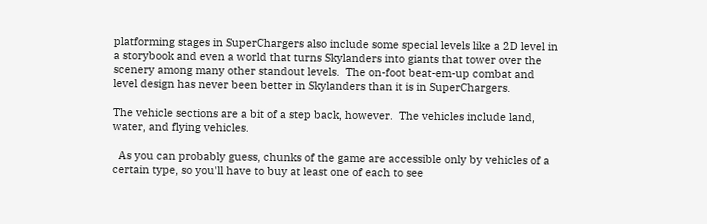platforming stages in SuperChargers also include some special levels like a 2D level in a storybook and even a world that turns Skylanders into giants that tower over the scenery among many other standout levels.  The on-foot beat-em-up combat and level design has never been better in Skylanders than it is in SuperChargers.

The vehicle sections are a bit of a step back, however.  The vehicles include land, water, and flying vehicles.

  As you can probably guess, chunks of the game are accessible only by vehicles of a certain type, so you'll have to buy at least one of each to see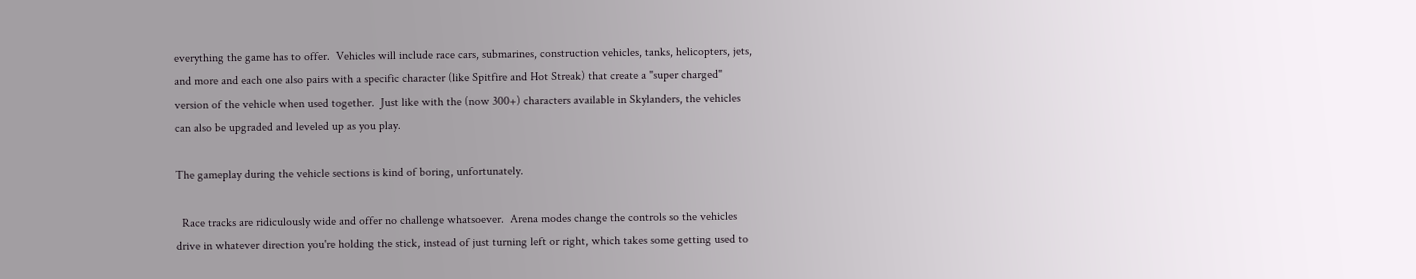everything the game has to offer.  Vehicles will include race cars, submarines, construction vehicles, tanks, helicopters, jets, and more and each one also pairs with a specific character (like Spitfire and Hot Streak) that create a "super charged" version of the vehicle when used together.  Just like with the (now 300+) characters available in Skylanders, the vehicles can also be upgraded and leveled up as you play.

The gameplay during the vehicle sections is kind of boring, unfortunately.

  Race tracks are ridiculously wide and offer no challenge whatsoever.  Arena modes change the controls so the vehicles drive in whatever direction you're holding the stick, instead of just turning left or right, which takes some getting used to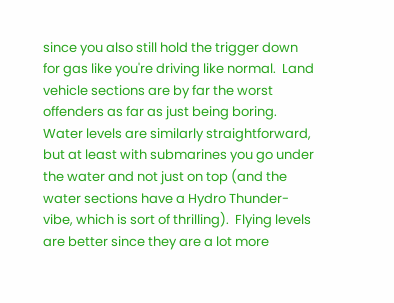since you also still hold the trigger down for gas like you're driving like normal.  Land vehicle sections are by far the worst offenders as far as just being boring.  Water levels are similarly straightforward, but at least with submarines you go under the water and not just on top (and the water sections have a Hydro Thunder-vibe, which is sort of thrilling).  Flying levels are better since they are a lot more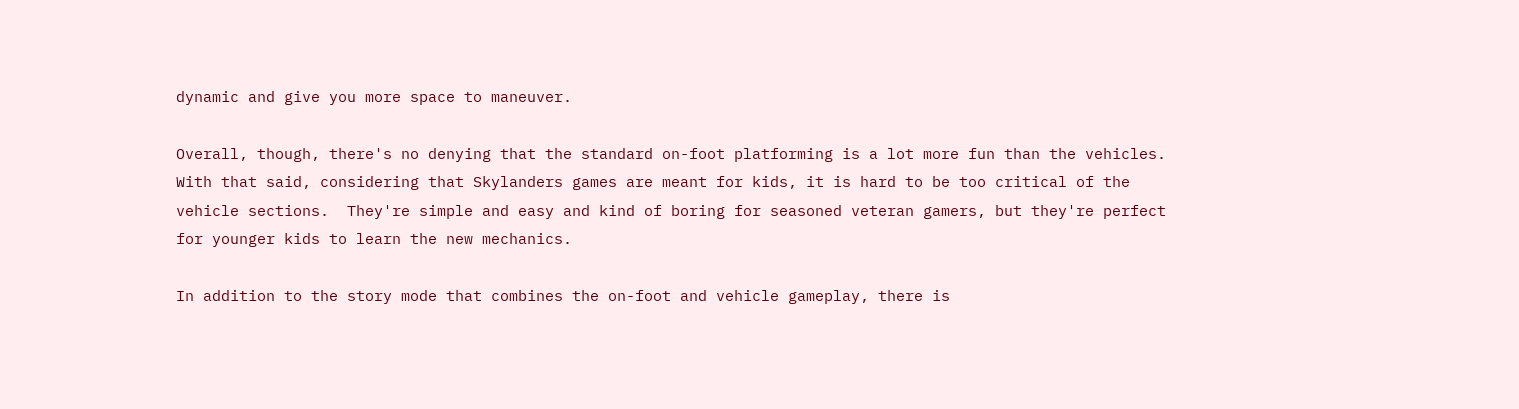dynamic and give you more space to maneuver.

Overall, though, there's no denying that the standard on-foot platforming is a lot more fun than the vehicles.  With that said, considering that Skylanders games are meant for kids, it is hard to be too critical of the vehicle sections.  They're simple and easy and kind of boring for seasoned veteran gamers, but they're perfect for younger kids to learn the new mechanics.

In addition to the story mode that combines the on-foot and vehicle gameplay, there is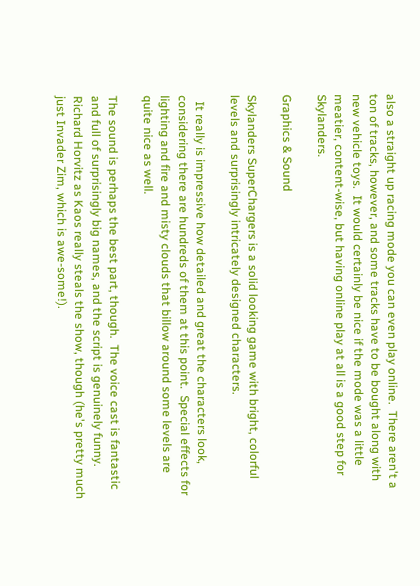also a straight up racing mode you can even play online.  There aren't a ton of tracks, however, and some tracks have to be bought along with new vehicle toys.  It would certainly be nice if the mode was a little meatier, content-wise, but having online play at all is a good step for Skylanders.

Graphics & Sound

Skylanders SuperChargers is a solid looking game with bright, colorful levels and surprisingly intricately designed characters.

  It really is impressive how detailed and great the characters look, considering there are hundreds of them at this point.  Special effects for lighting and fire and misty clouds that billow around some levels are quite nice as well.

The sound is perhaps the best part, though.  The voice cast is fantastic and full of surprisingly big names, and the script is genuinely funny.  Richard Horvitz as Kaos really steals the show, though (he's pretty much just Invader Zim, which is awe-some!).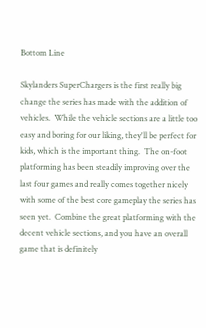Bottom Line

Skylanders SuperChargers is the first really big change the series has made with the addition of vehicles.  While the vehicle sections are a little too easy and boring for our liking, they'll be perfect for kids, which is the important thing.  The on-foot platforming has been steadily improving over the last four games and really comes together nicely with some of the best core gameplay the series has seen yet.  Combine the great platforming with the decent vehicle sections, and you have an overall game that is definitely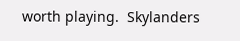worth playing.  Skylanders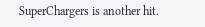SuperChargers is another hit.